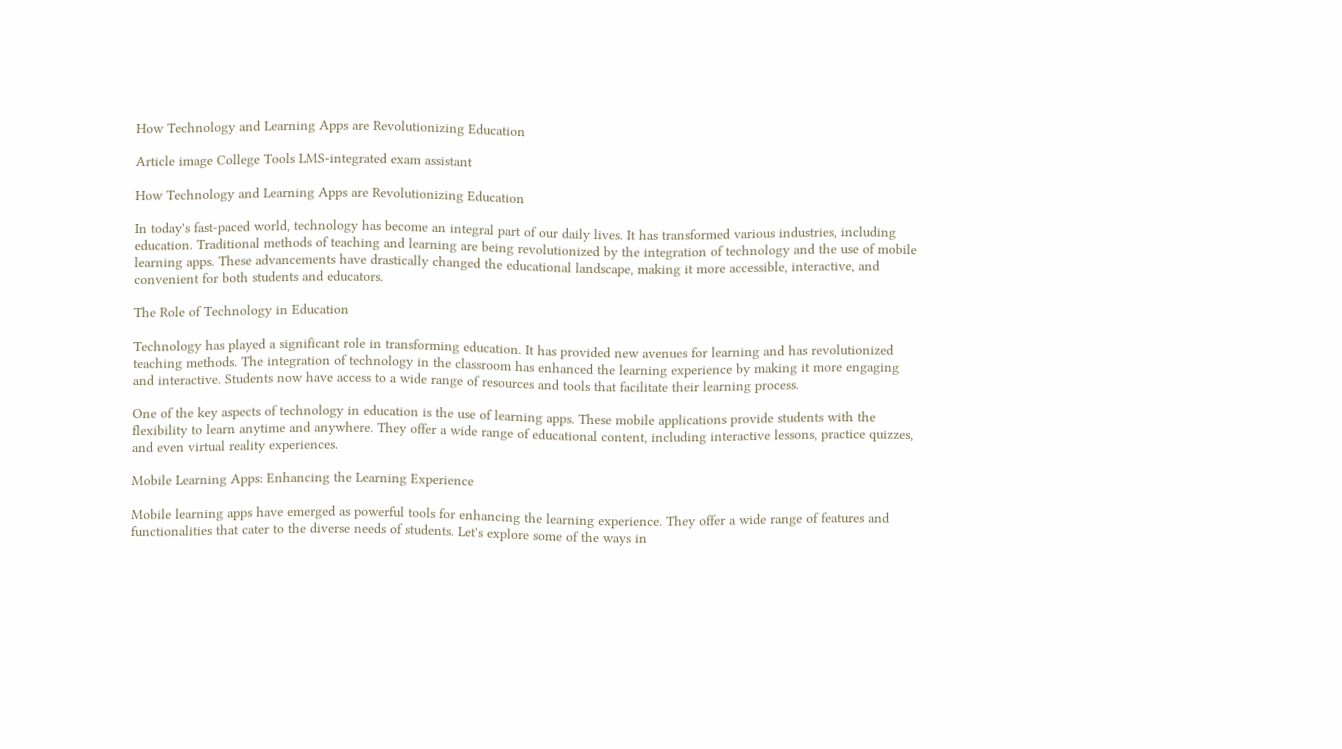How Technology and Learning Apps are Revolutionizing Education

Article image College Tools LMS-integrated exam assistant

How Technology and Learning Apps are Revolutionizing Education

In today's fast-paced world, technology has become an integral part of our daily lives. It has transformed various industries, including education. Traditional methods of teaching and learning are being revolutionized by the integration of technology and the use of mobile learning apps. These advancements have drastically changed the educational landscape, making it more accessible, interactive, and convenient for both students and educators.

The Role of Technology in Education

Technology has played a significant role in transforming education. It has provided new avenues for learning and has revolutionized teaching methods. The integration of technology in the classroom has enhanced the learning experience by making it more engaging and interactive. Students now have access to a wide range of resources and tools that facilitate their learning process.

One of the key aspects of technology in education is the use of learning apps. These mobile applications provide students with the flexibility to learn anytime and anywhere. They offer a wide range of educational content, including interactive lessons, practice quizzes, and even virtual reality experiences.

Mobile Learning Apps: Enhancing the Learning Experience

Mobile learning apps have emerged as powerful tools for enhancing the learning experience. They offer a wide range of features and functionalities that cater to the diverse needs of students. Let's explore some of the ways in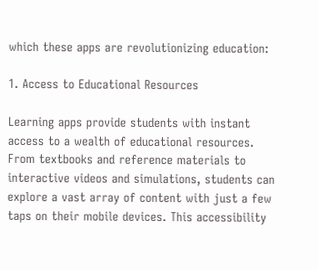which these apps are revolutionizing education:

1. Access to Educational Resources

Learning apps provide students with instant access to a wealth of educational resources. From textbooks and reference materials to interactive videos and simulations, students can explore a vast array of content with just a few taps on their mobile devices. This accessibility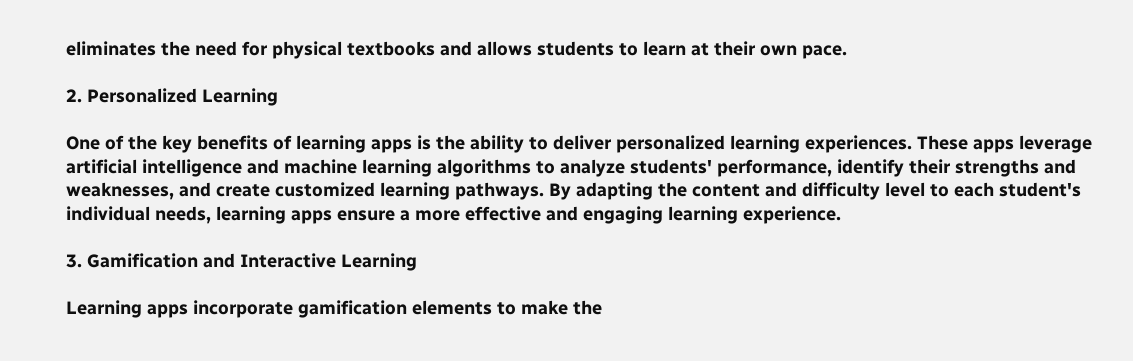eliminates the need for physical textbooks and allows students to learn at their own pace.

2. Personalized Learning

One of the key benefits of learning apps is the ability to deliver personalized learning experiences. These apps leverage artificial intelligence and machine learning algorithms to analyze students' performance, identify their strengths and weaknesses, and create customized learning pathways. By adapting the content and difficulty level to each student's individual needs, learning apps ensure a more effective and engaging learning experience.

3. Gamification and Interactive Learning

Learning apps incorporate gamification elements to make the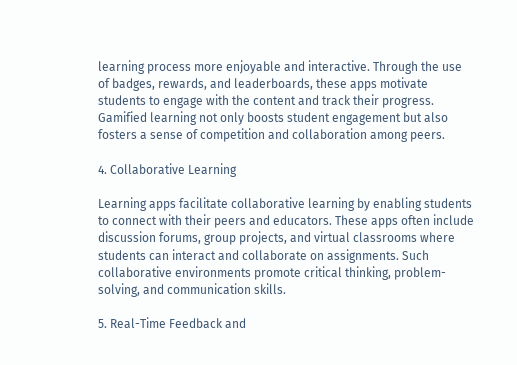learning process more enjoyable and interactive. Through the use of badges, rewards, and leaderboards, these apps motivate students to engage with the content and track their progress. Gamified learning not only boosts student engagement but also fosters a sense of competition and collaboration among peers.

4. Collaborative Learning

Learning apps facilitate collaborative learning by enabling students to connect with their peers and educators. These apps often include discussion forums, group projects, and virtual classrooms where students can interact and collaborate on assignments. Such collaborative environments promote critical thinking, problem-solving, and communication skills.

5. Real-Time Feedback and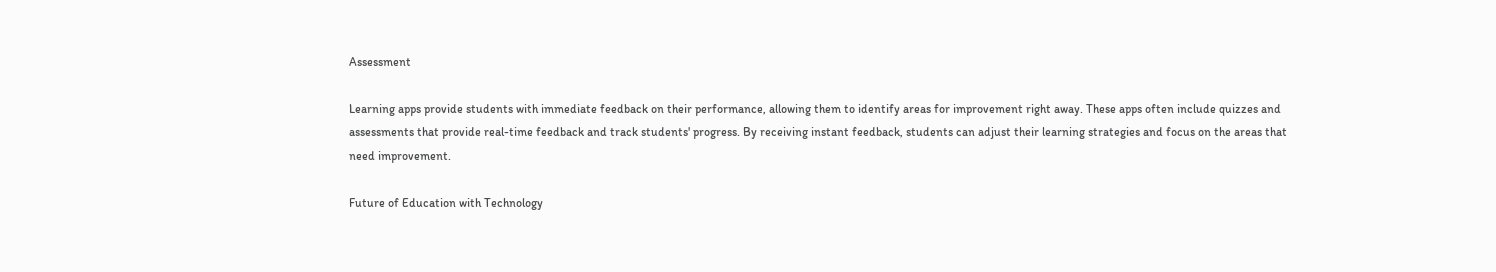Assessment

Learning apps provide students with immediate feedback on their performance, allowing them to identify areas for improvement right away. These apps often include quizzes and assessments that provide real-time feedback and track students' progress. By receiving instant feedback, students can adjust their learning strategies and focus on the areas that need improvement.

Future of Education with Technology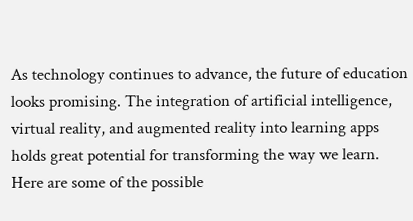As technology continues to advance, the future of education looks promising. The integration of artificial intelligence, virtual reality, and augmented reality into learning apps holds great potential for transforming the way we learn. Here are some of the possible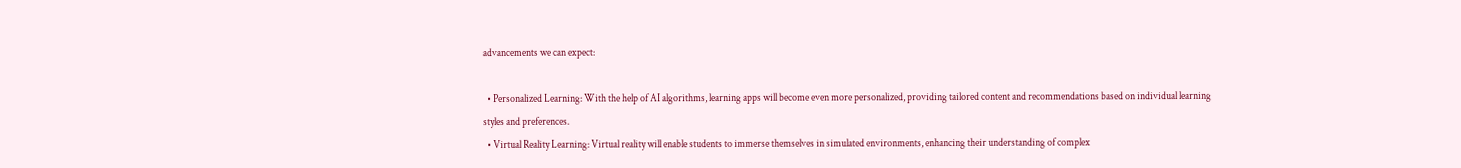advancements we can expect:

  • Personalized Learning: With the help of AI algorithms, learning apps will become even more personalized, providing tailored content and recommendations based on individual learning styles and preferences.
  • Virtual Reality Learning: Virtual reality will enable students to immerse themselves in simulated environments, enhancing their understanding of complex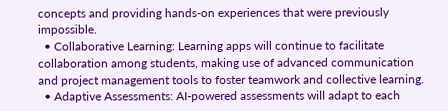concepts and providing hands-on experiences that were previously impossible.
  • Collaborative Learning: Learning apps will continue to facilitate collaboration among students, making use of advanced communication and project management tools to foster teamwork and collective learning.
  • Adaptive Assessments: AI-powered assessments will adapt to each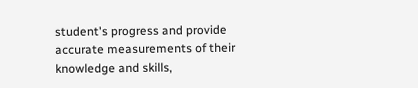student's progress and provide accurate measurements of their knowledge and skills,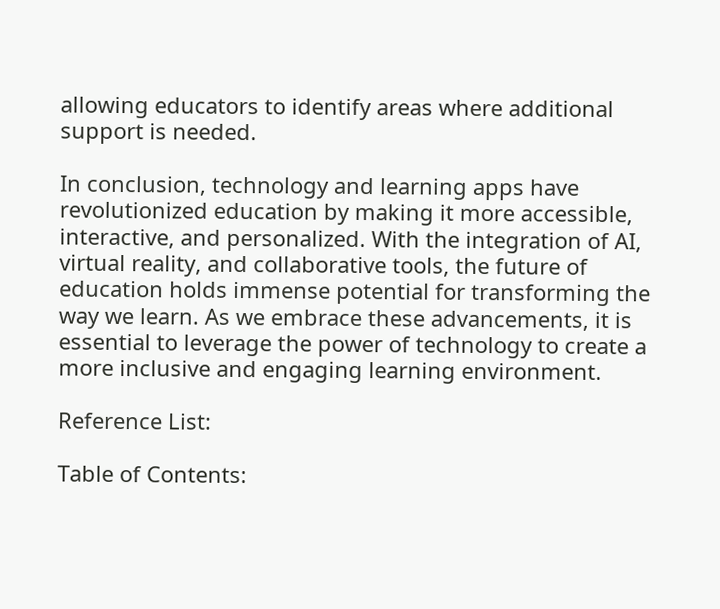allowing educators to identify areas where additional support is needed.

In conclusion, technology and learning apps have revolutionized education by making it more accessible, interactive, and personalized. With the integration of AI, virtual reality, and collaborative tools, the future of education holds immense potential for transforming the way we learn. As we embrace these advancements, it is essential to leverage the power of technology to create a more inclusive and engaging learning environment.

Reference List:

Table of Contents: